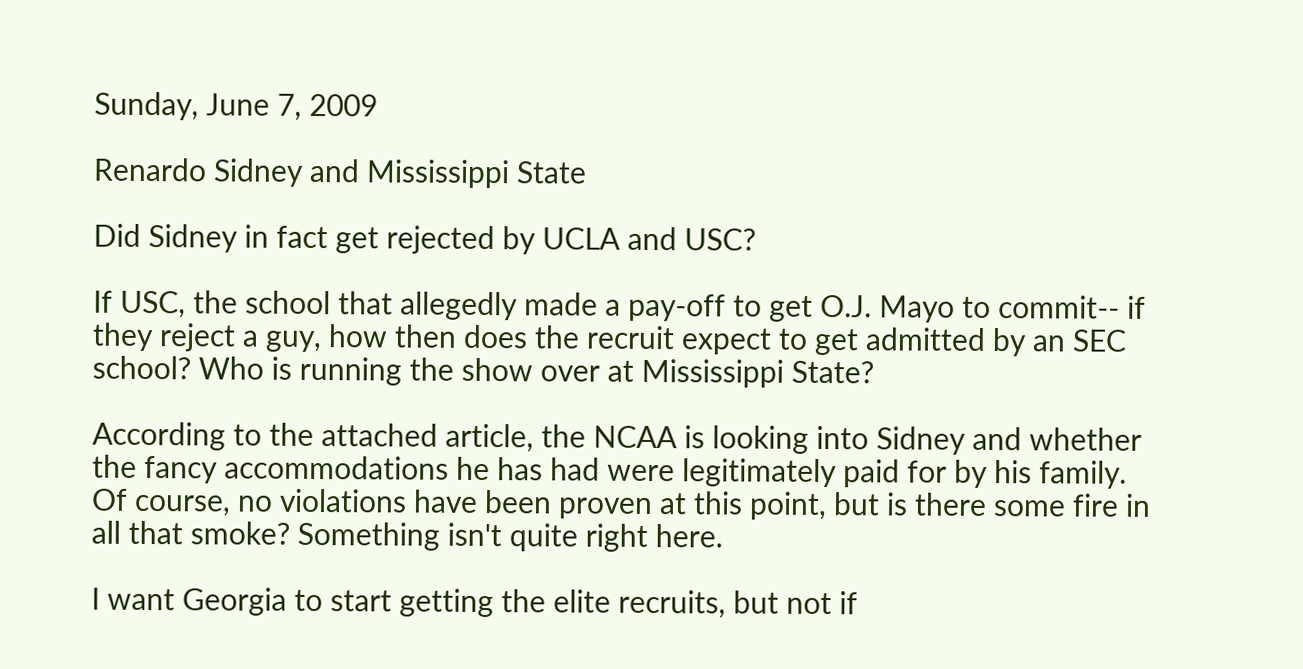Sunday, June 7, 2009

Renardo Sidney and Mississippi State

Did Sidney in fact get rejected by UCLA and USC?

If USC, the school that allegedly made a pay-off to get O.J. Mayo to commit-- if they reject a guy, how then does the recruit expect to get admitted by an SEC school? Who is running the show over at Mississippi State?

According to the attached article, the NCAA is looking into Sidney and whether the fancy accommodations he has had were legitimately paid for by his family. Of course, no violations have been proven at this point, but is there some fire in all that smoke? Something isn't quite right here.

I want Georgia to start getting the elite recruits, but not if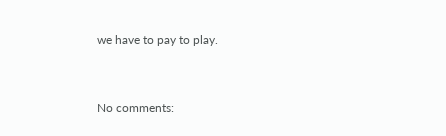we have to pay to play.


No comments: